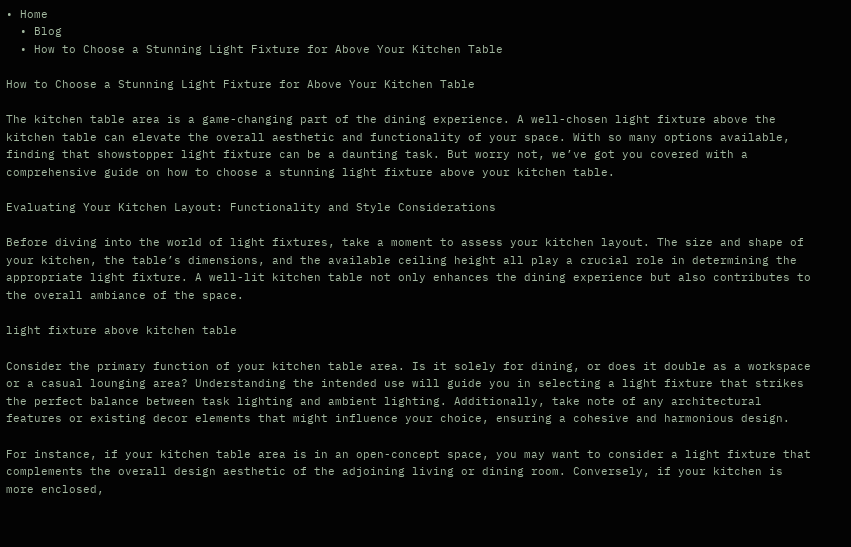• Home
  • Blog
  • How to Choose a Stunning Light Fixture for Above Your Kitchen Table

How to Choose a Stunning Light Fixture for Above Your Kitchen Table

The kitchen table area is a game-changing part of the dining experience. A well-chosen light fixture above the kitchen table can elevate the overall aesthetic and functionality of your space. With so many options available, finding that showstopper light fixture can be a daunting task. But worry not, we’ve got you covered with a comprehensive guide on how to choose a stunning light fixture above your kitchen table.

Evaluating Your Kitchen Layout: Functionality and Style Considerations

Before diving into the world of light fixtures, take a moment to assess your kitchen layout. The size and shape of your kitchen, the table’s dimensions, and the available ceiling height all play a crucial role in determining the appropriate light fixture. A well-lit kitchen table not only enhances the dining experience but also contributes to the overall ambiance of the space.

light fixture above kitchen table

Consider the primary function of your kitchen table area. Is it solely for dining, or does it double as a workspace or a casual lounging area? Understanding the intended use will guide you in selecting a light fixture that strikes the perfect balance between task lighting and ambient lighting. Additionally, take note of any architectural features or existing decor elements that might influence your choice, ensuring a cohesive and harmonious design.

For instance, if your kitchen table area is in an open-concept space, you may want to consider a light fixture that complements the overall design aesthetic of the adjoining living or dining room. Conversely, if your kitchen is more enclosed,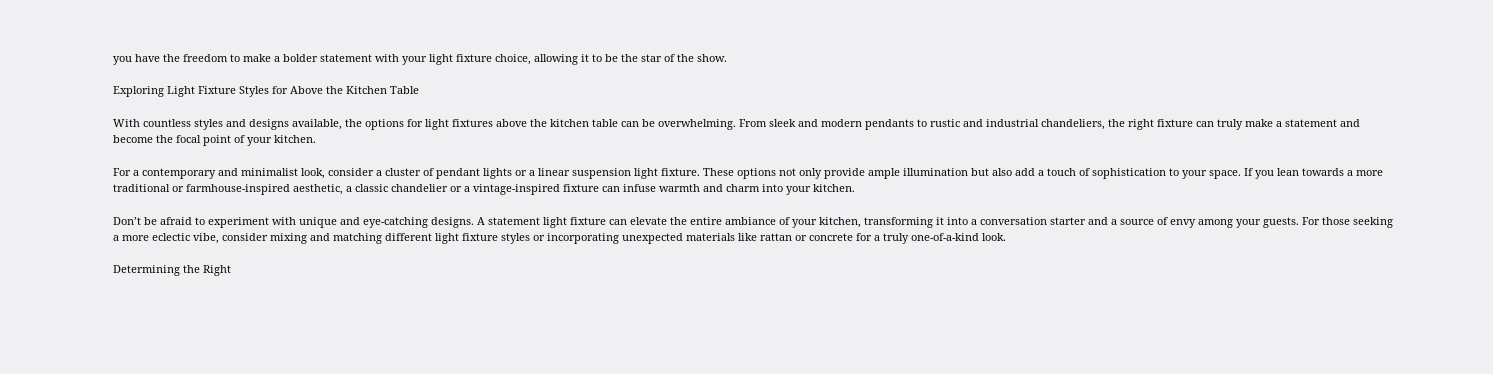you have the freedom to make a bolder statement with your light fixture choice, allowing it to be the star of the show.

Exploring Light Fixture Styles for Above the Kitchen Table

With countless styles and designs available, the options for light fixtures above the kitchen table can be overwhelming. From sleek and modern pendants to rustic and industrial chandeliers, the right fixture can truly make a statement and become the focal point of your kitchen.

For a contemporary and minimalist look, consider a cluster of pendant lights or a linear suspension light fixture. These options not only provide ample illumination but also add a touch of sophistication to your space. If you lean towards a more traditional or farmhouse-inspired aesthetic, a classic chandelier or a vintage-inspired fixture can infuse warmth and charm into your kitchen.

Don’t be afraid to experiment with unique and eye-catching designs. A statement light fixture can elevate the entire ambiance of your kitchen, transforming it into a conversation starter and a source of envy among your guests. For those seeking a more eclectic vibe, consider mixing and matching different light fixture styles or incorporating unexpected materials like rattan or concrete for a truly one-of-a-kind look.

Determining the Right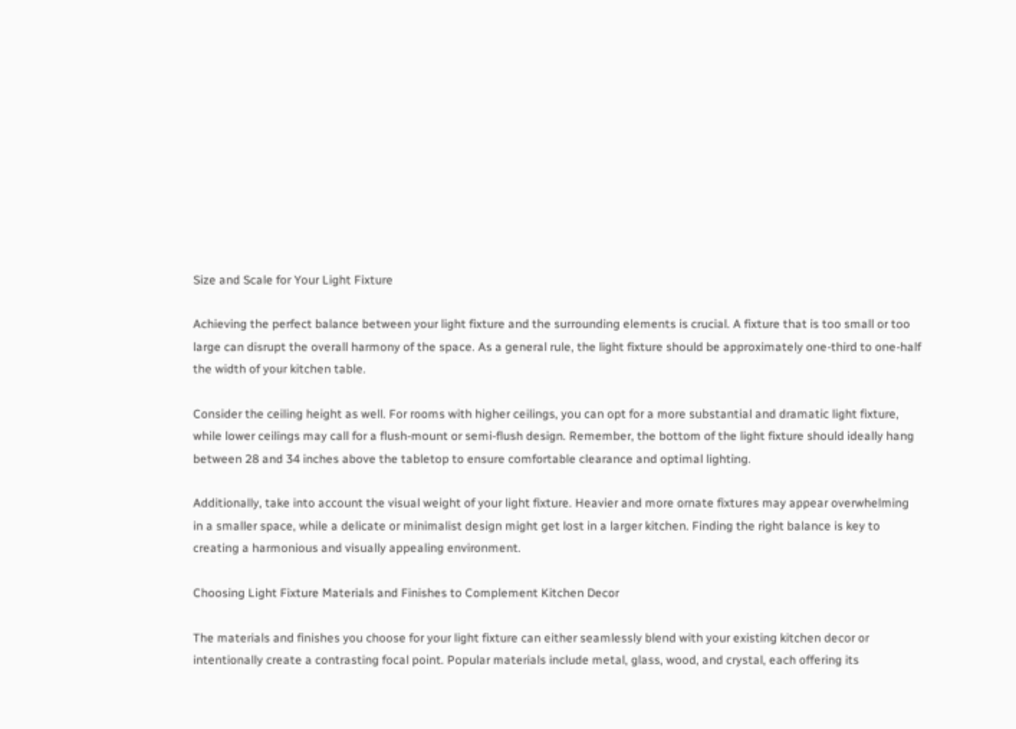Size and Scale for Your Light Fixture

Achieving the perfect balance between your light fixture and the surrounding elements is crucial. A fixture that is too small or too large can disrupt the overall harmony of the space. As a general rule, the light fixture should be approximately one-third to one-half the width of your kitchen table.

Consider the ceiling height as well. For rooms with higher ceilings, you can opt for a more substantial and dramatic light fixture, while lower ceilings may call for a flush-mount or semi-flush design. Remember, the bottom of the light fixture should ideally hang between 28 and 34 inches above the tabletop to ensure comfortable clearance and optimal lighting.

Additionally, take into account the visual weight of your light fixture. Heavier and more ornate fixtures may appear overwhelming in a smaller space, while a delicate or minimalist design might get lost in a larger kitchen. Finding the right balance is key to creating a harmonious and visually appealing environment.

Choosing Light Fixture Materials and Finishes to Complement Kitchen Decor

The materials and finishes you choose for your light fixture can either seamlessly blend with your existing kitchen decor or intentionally create a contrasting focal point. Popular materials include metal, glass, wood, and crystal, each offering its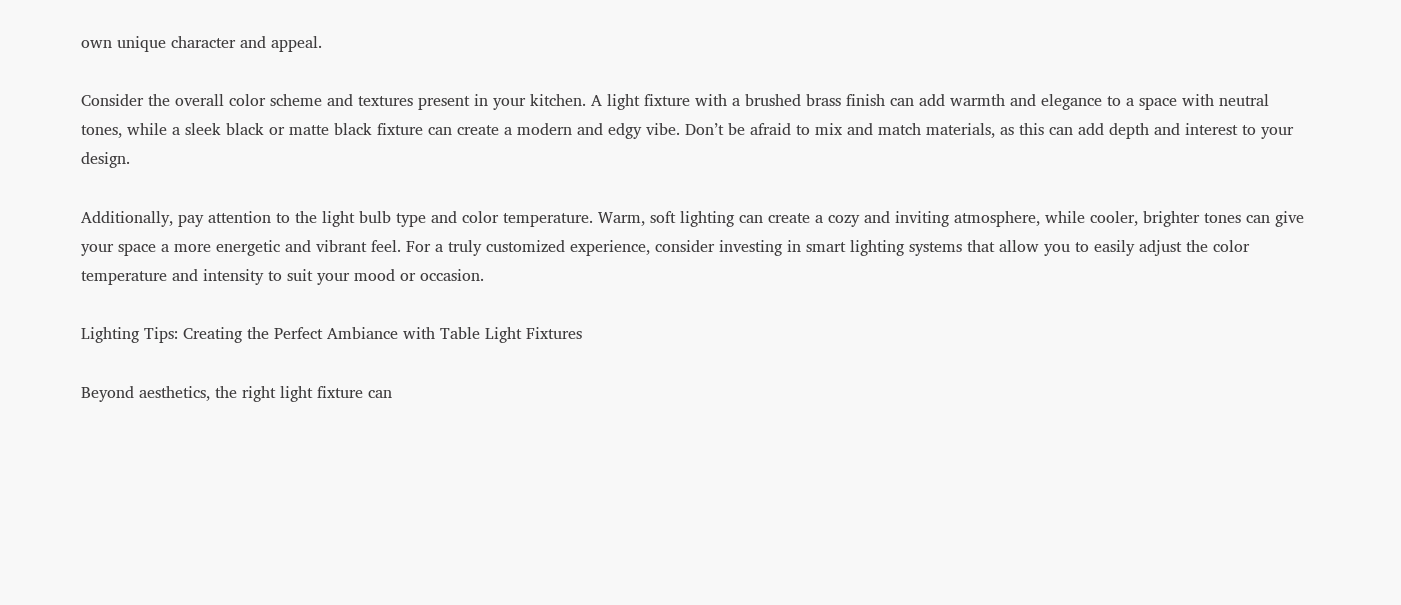own unique character and appeal.

Consider the overall color scheme and textures present in your kitchen. A light fixture with a brushed brass finish can add warmth and elegance to a space with neutral tones, while a sleek black or matte black fixture can create a modern and edgy vibe. Don’t be afraid to mix and match materials, as this can add depth and interest to your design.

Additionally, pay attention to the light bulb type and color temperature. Warm, soft lighting can create a cozy and inviting atmosphere, while cooler, brighter tones can give your space a more energetic and vibrant feel. For a truly customized experience, consider investing in smart lighting systems that allow you to easily adjust the color temperature and intensity to suit your mood or occasion.

Lighting Tips: Creating the Perfect Ambiance with Table Light Fixtures

Beyond aesthetics, the right light fixture can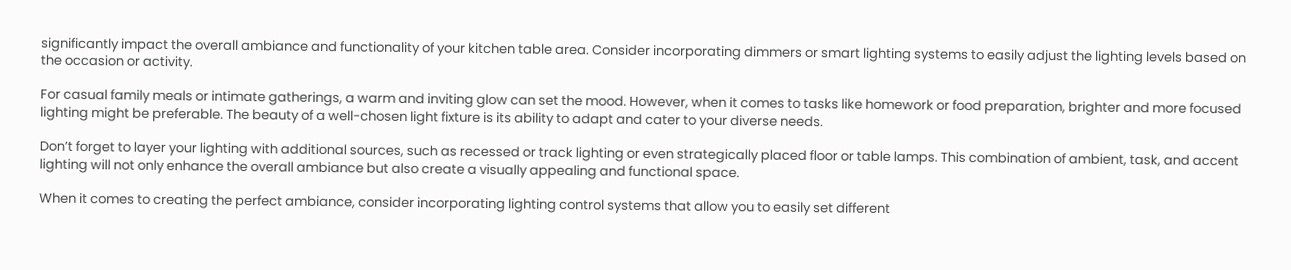significantly impact the overall ambiance and functionality of your kitchen table area. Consider incorporating dimmers or smart lighting systems to easily adjust the lighting levels based on the occasion or activity.

For casual family meals or intimate gatherings, a warm and inviting glow can set the mood. However, when it comes to tasks like homework or food preparation, brighter and more focused lighting might be preferable. The beauty of a well-chosen light fixture is its ability to adapt and cater to your diverse needs.

Don’t forget to layer your lighting with additional sources, such as recessed or track lighting or even strategically placed floor or table lamps. This combination of ambient, task, and accent lighting will not only enhance the overall ambiance but also create a visually appealing and functional space.

When it comes to creating the perfect ambiance, consider incorporating lighting control systems that allow you to easily set different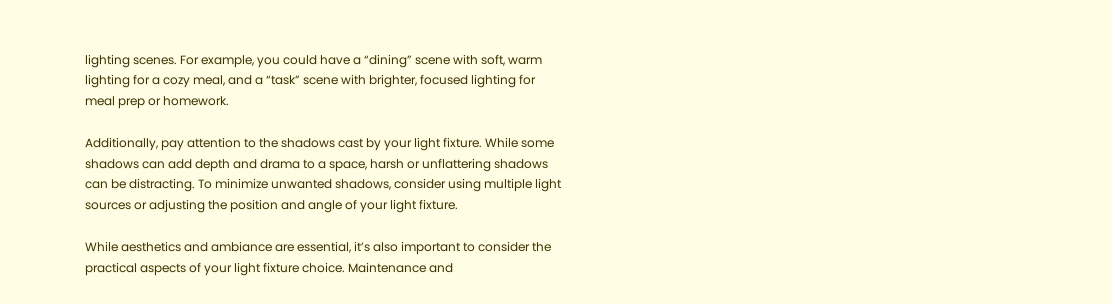lighting scenes. For example, you could have a “dining” scene with soft, warm lighting for a cozy meal, and a “task” scene with brighter, focused lighting for meal prep or homework.

Additionally, pay attention to the shadows cast by your light fixture. While some shadows can add depth and drama to a space, harsh or unflattering shadows can be distracting. To minimize unwanted shadows, consider using multiple light sources or adjusting the position and angle of your light fixture.

While aesthetics and ambiance are essential, it’s also important to consider the practical aspects of your light fixture choice. Maintenance and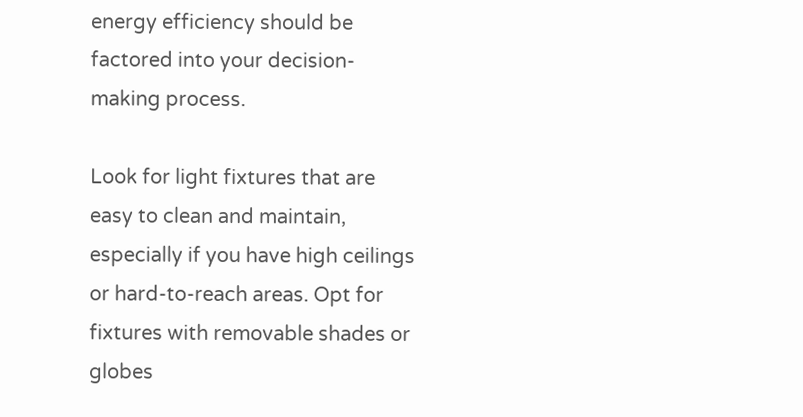energy efficiency should be factored into your decision-making process.

Look for light fixtures that are easy to clean and maintain, especially if you have high ceilings or hard-to-reach areas. Opt for fixtures with removable shades or globes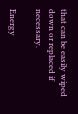that can be easily wiped down or replaced if necessary.

Energy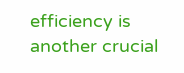efficiency is another crucial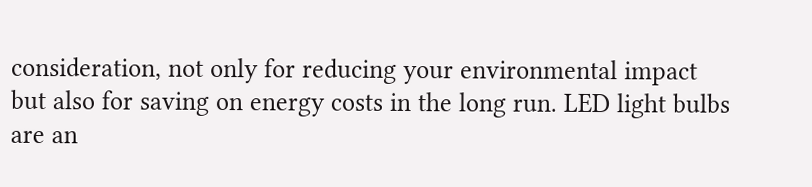consideration, not only for reducing your environmental impact but also for saving on energy costs in the long run. LED light bulbs are an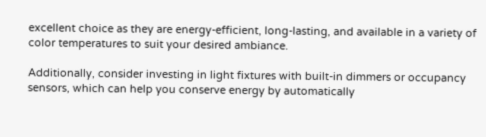excellent choice as they are energy-efficient, long-lasting, and available in a variety of color temperatures to suit your desired ambiance.

Additionally, consider investing in light fixtures with built-in dimmers or occupancy sensors, which can help you conserve energy by automatically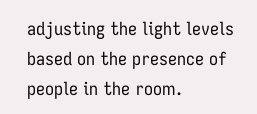adjusting the light levels based on the presence of people in the room.